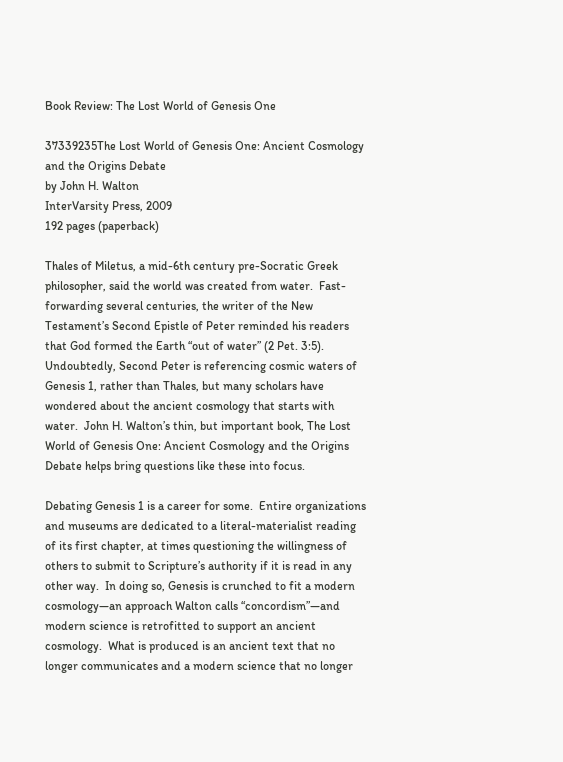Book Review: The Lost World of Genesis One

37339235The Lost World of Genesis One: Ancient Cosmology and the Origins Debate
by John H. Walton
InterVarsity Press, 2009
192 pages (paperback)

Thales of Miletus, a mid-6th century pre-Socratic Greek philosopher, said the world was created from water.  Fast-forwarding several centuries, the writer of the New Testament’s Second Epistle of Peter reminded his readers that God formed the Earth “out of water” (2 Pet. 3:5).  Undoubtedly, Second Peter is referencing cosmic waters of Genesis 1, rather than Thales, but many scholars have wondered about the ancient cosmology that starts with water.  John H. Walton’s thin, but important book, The Lost World of Genesis One: Ancient Cosmology and the Origins Debate helps bring questions like these into focus.

Debating Genesis 1 is a career for some.  Entire organizations and museums are dedicated to a literal-materialist reading of its first chapter, at times questioning the willingness of others to submit to Scripture’s authority if it is read in any other way.  In doing so, Genesis is crunched to fit a modern cosmology—an approach Walton calls “concordism”—and modern science is retrofitted to support an ancient cosmology.  What is produced is an ancient text that no longer communicates and a modern science that no longer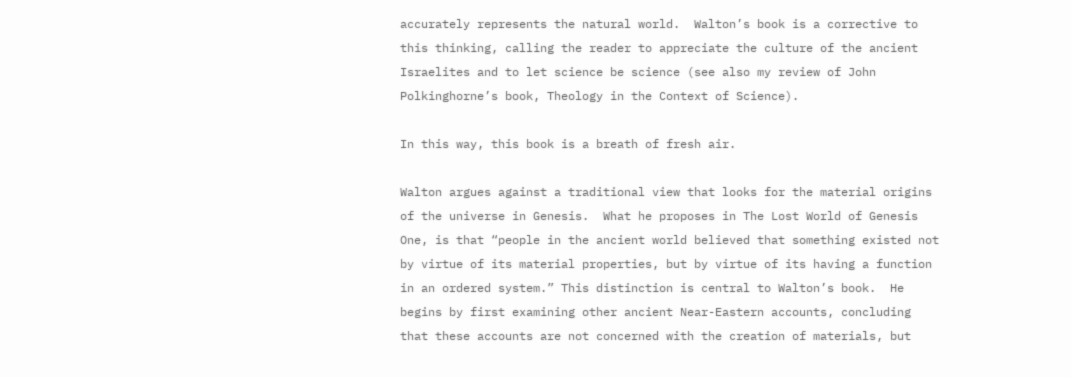accurately represents the natural world.  Walton’s book is a corrective to this thinking, calling the reader to appreciate the culture of the ancient Israelites and to let science be science (see also my review of John Polkinghorne’s book, Theology in the Context of Science).

In this way, this book is a breath of fresh air.

Walton argues against a traditional view that looks for the material origins of the universe in Genesis.  What he proposes in The Lost World of Genesis One, is that “people in the ancient world believed that something existed not by virtue of its material properties, but by virtue of its having a function in an ordered system.” This distinction is central to Walton’s book.  He begins by first examining other ancient Near-Eastern accounts, concluding that these accounts are not concerned with the creation of materials, but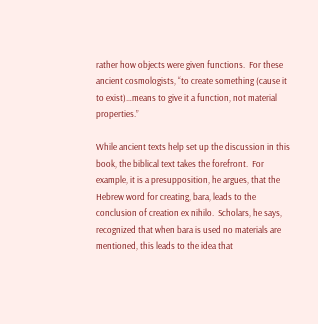rather how objects were given functions.  For these ancient cosmologists, “to create something (cause it to exist)…means to give it a function, not material properties.”

While ancient texts help set up the discussion in this book, the biblical text takes the forefront.  For example, it is a presupposition, he argues, that the Hebrew word for creating, bara, leads to the conclusion of creation ex nihilo.  Scholars, he says, recognized that when bara is used no materials are mentioned, this leads to the idea that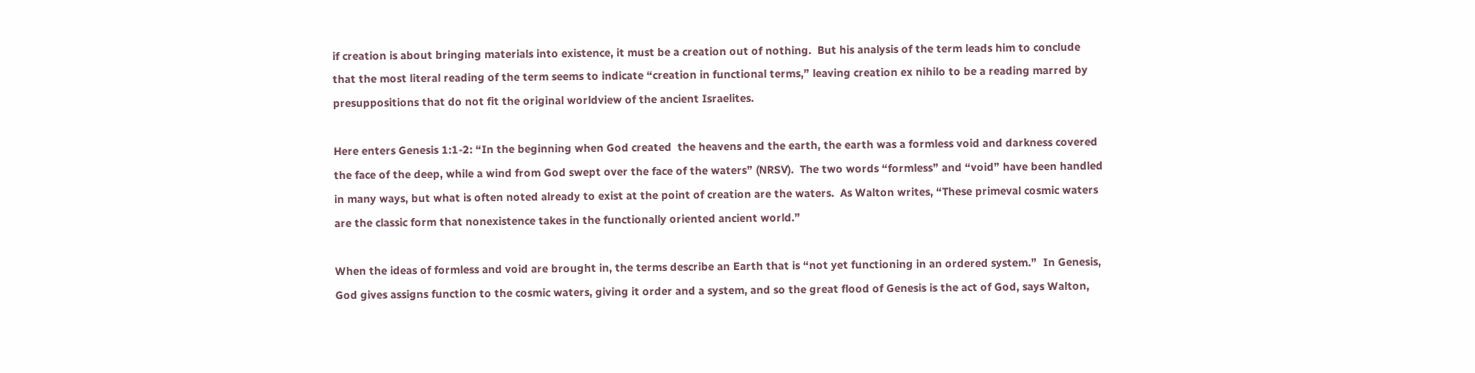if creation is about bringing materials into existence, it must be a creation out of nothing.  But his analysis of the term leads him to conclude that the most literal reading of the term seems to indicate “creation in functional terms,” leaving creation ex nihilo to be a reading marred by presuppositions that do not fit the original worldview of the ancient Israelites.

Here enters Genesis 1:1-2: “In the beginning when God created  the heavens and the earth, the earth was a formless void and darkness covered the face of the deep, while a wind from God swept over the face of the waters” (NRSV).  The two words “formless” and “void” have been handled in many ways, but what is often noted already to exist at the point of creation are the waters.  As Walton writes, “These primeval cosmic waters are the classic form that nonexistence takes in the functionally oriented ancient world.”

When the ideas of formless and void are brought in, the terms describe an Earth that is “not yet functioning in an ordered system.”  In Genesis, God gives assigns function to the cosmic waters, giving it order and a system, and so the great flood of Genesis is the act of God, says Walton,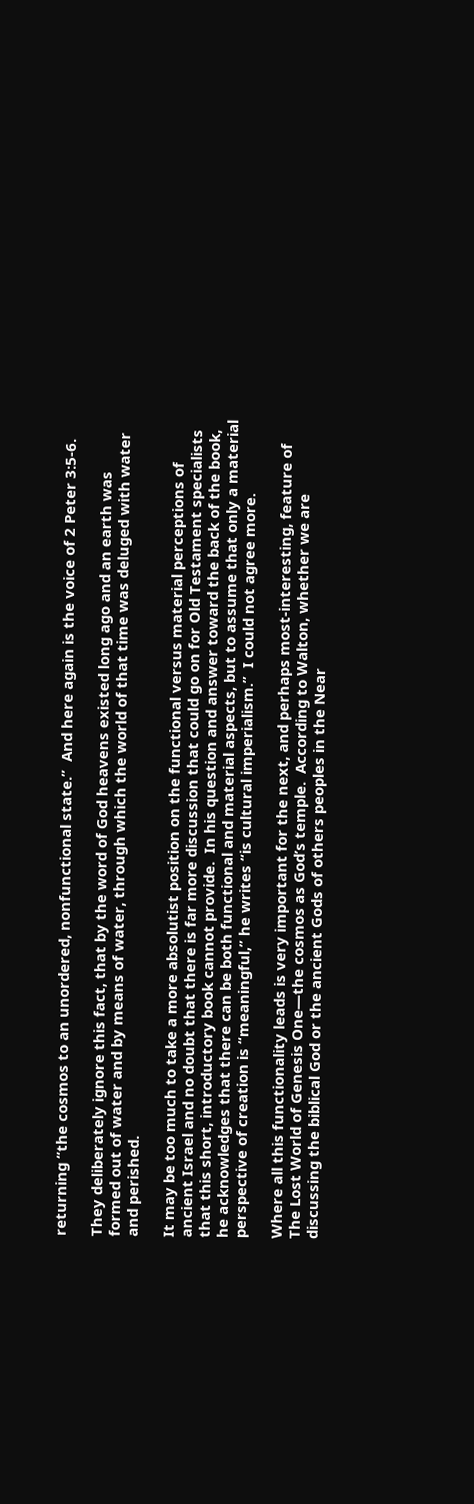returning “the cosmos to an unordered, nonfunctional state.”  And here again is the voice of 2 Peter 3:5-6.

They deliberately ignore this fact, that by the word of God heavens existed long ago and an earth was formed out of water and by means of water, through which the world of that time was deluged with water and perished.

It may be too much to take a more absolutist position on the functional versus material perceptions of ancient Israel and no doubt that there is far more discussion that could go on for Old Testament specialists that this short, introductory book cannot provide.  In his question and answer toward the back of the book, he acknowledges that there can be both functional and material aspects, but to assume that only a material perspective of creation is “meaningful,” he writes “is cultural imperialism.”  I could not agree more.

Where all this functionality leads is very important for the next, and perhaps most-interesting, feature of The Lost World of Genesis One—the cosmos as God’s temple.  According to Walton, whether we are discussing the biblical God or the ancient Gods of others peoples in the Near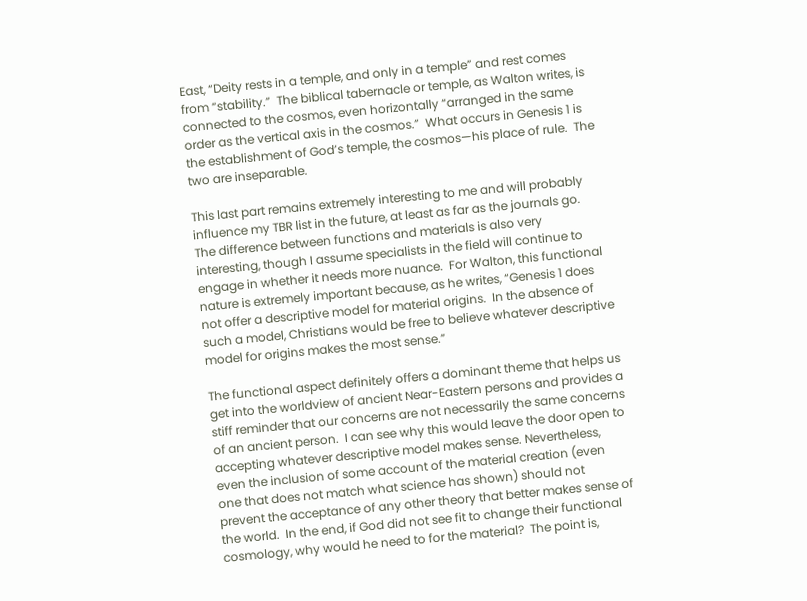East, “Deity rests in a temple, and only in a temple” and rest comes from “stability.”  The biblical tabernacle or temple, as Walton writes, is connected to the cosmos, even horizontally “arranged in the same order as the vertical axis in the cosmos.”  What occurs in Genesis 1 is the establishment of God’s temple, the cosmos—his place of rule.  The two are inseparable.

This last part remains extremely interesting to me and will probably influence my TBR list in the future, at least as far as the journals go.  The difference between functions and materials is also very interesting, though I assume specialists in the field will continue to engage in whether it needs more nuance.  For Walton, this functional nature is extremely important because, as he writes, “Genesis 1 does not offer a descriptive model for material origins.  In the absence of such a model, Christians would be free to believe whatever descriptive model for origins makes the most sense.”

The functional aspect definitely offers a dominant theme that helps us get into the worldview of ancient Near-Eastern persons and provides a stiff reminder that our concerns are not necessarily the same concerns of an ancient person.  I can see why this would leave the door open to accepting whatever descriptive model makes sense. Nevertheless, even the inclusion of some account of the material creation (even one that does not match what science has shown) should not prevent the acceptance of any other theory that better makes sense of the world.  In the end, if God did not see fit to change their functional cosmology, why would he need to for the material?  The point is,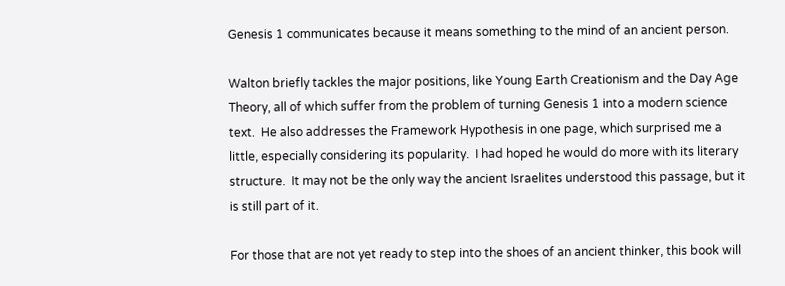Genesis 1 communicates because it means something to the mind of an ancient person.

Walton briefly tackles the major positions, like Young Earth Creationism and the Day Age Theory, all of which suffer from the problem of turning Genesis 1 into a modern science text.  He also addresses the Framework Hypothesis in one page, which surprised me a little, especially considering its popularity.  I had hoped he would do more with its literary structure.  It may not be the only way the ancient Israelites understood this passage, but it is still part of it.

For those that are not yet ready to step into the shoes of an ancient thinker, this book will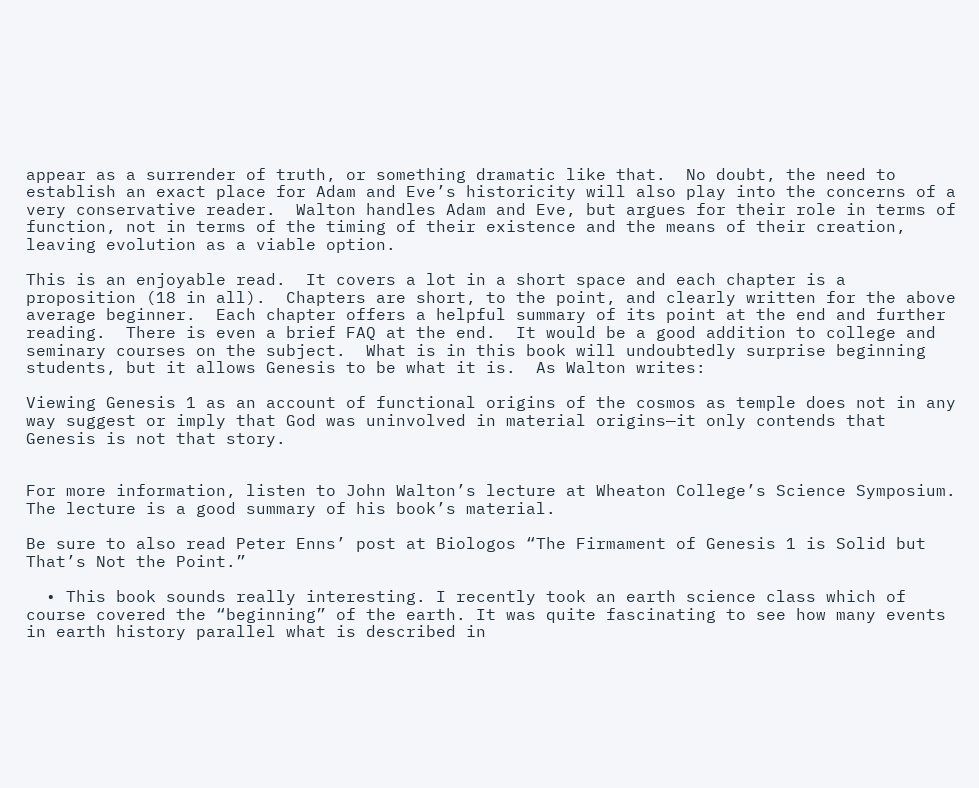appear as a surrender of truth, or something dramatic like that.  No doubt, the need to establish an exact place for Adam and Eve’s historicity will also play into the concerns of a very conservative reader.  Walton handles Adam and Eve, but argues for their role in terms of function, not in terms of the timing of their existence and the means of their creation, leaving evolution as a viable option.

This is an enjoyable read.  It covers a lot in a short space and each chapter is a proposition (18 in all).  Chapters are short, to the point, and clearly written for the above average beginner.  Each chapter offers a helpful summary of its point at the end and further reading.  There is even a brief FAQ at the end.  It would be a good addition to college and seminary courses on the subject.  What is in this book will undoubtedly surprise beginning students, but it allows Genesis to be what it is.  As Walton writes:

Viewing Genesis 1 as an account of functional origins of the cosmos as temple does not in any way suggest or imply that God was uninvolved in material origins—it only contends that Genesis is not that story.


For more information, listen to John Walton’s lecture at Wheaton College’s Science Symposium.  The lecture is a good summary of his book’s material.

Be sure to also read Peter Enns’ post at Biologos “The Firmament of Genesis 1 is Solid but That’s Not the Point.”

  • This book sounds really interesting. I recently took an earth science class which of course covered the “beginning” of the earth. It was quite fascinating to see how many events in earth history parallel what is described in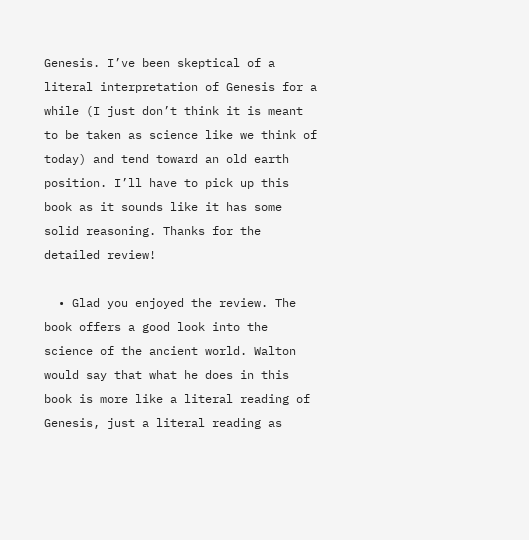Genesis. I’ve been skeptical of a literal interpretation of Genesis for a while (I just don’t think it is meant to be taken as science like we think of today) and tend toward an old earth position. I’ll have to pick up this book as it sounds like it has some solid reasoning. Thanks for the detailed review!

  • Glad you enjoyed the review. The book offers a good look into the science of the ancient world. Walton would say that what he does in this book is more like a literal reading of Genesis, just a literal reading as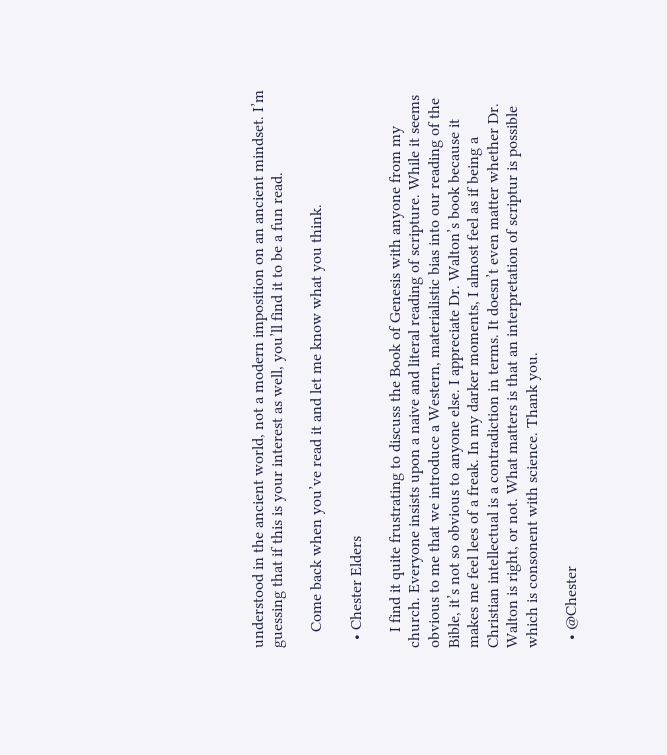understood in the ancient world, not a modern imposition on an ancient mindset. I’m guessing that if this is your interest as well, you’ll find it to be a fun read.

    Come back when you’ve read it and let me know what you think.

  • Chester Elders

    I find it quite frustrating to discuss the Book of Genesis with anyone from my church. Everyone insists upon a naive and literal reading of scripture. While it seems obvious to me that we introduce a Western, materialistic bias into our reading of the Bible, it’s not so obvious to anyone else. I appreciate Dr. Walton’s book because it makes me feel lees of a freak. In my darker moments, I almost feel as if being a Christian intellectual is a contradiction in terms. It doesn’t even matter whether Dr. Walton is right, or not. What matters is that an interpretation of scriptur is possible which is consonent with science. Thank you.

  • @Chester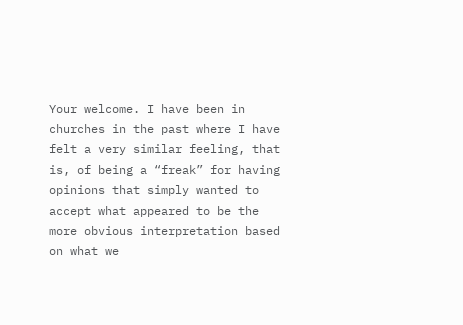Your welcome. I have been in churches in the past where I have felt a very similar feeling, that is, of being a “freak” for having opinions that simply wanted to accept what appeared to be the more obvious interpretation based on what we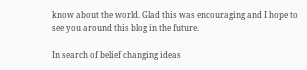know about the world. Glad this was encouraging and I hope to see you around this blog in the future.

In search of belief changing ideas